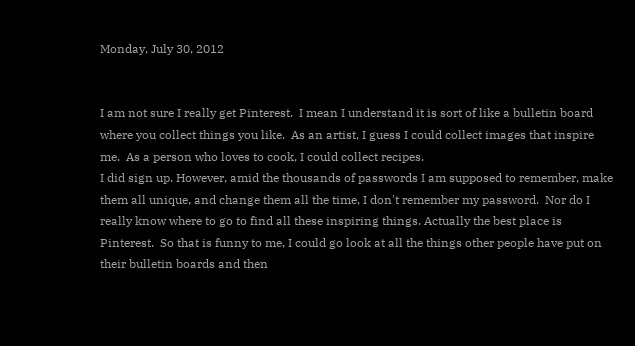Monday, July 30, 2012


I am not sure I really get Pinterest.  I mean I understand it is sort of like a bulletin board where you collect things you like.  As an artist, I guess I could collect images that inspire me.  As a person who loves to cook, I could collect recipes.
I did sign up. However, amid the thousands of passwords I am supposed to remember, make them all unique, and change them all the time, I don't remember my password.  Nor do I really know where to go to find all these inspiring things. Actually the best place is Pinterest.  So that is funny to me, I could go look at all the things other people have put on their bulletin boards and then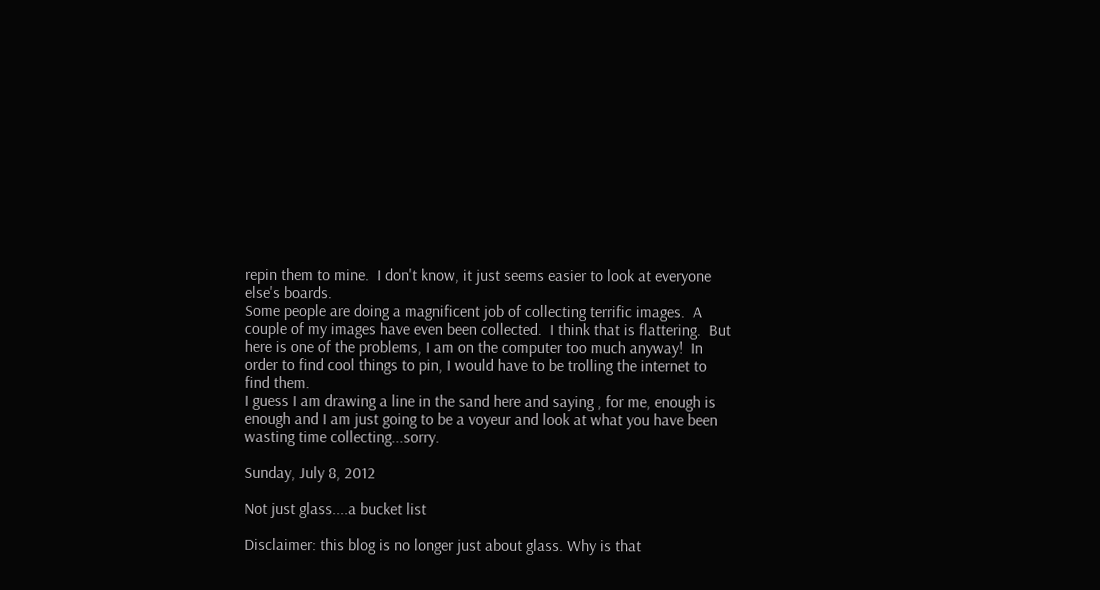repin them to mine.  I don't know, it just seems easier to look at everyone else's boards.
Some people are doing a magnificent job of collecting terrific images.  A couple of my images have even been collected.  I think that is flattering.  But here is one of the problems, I am on the computer too much anyway!  In order to find cool things to pin, I would have to be trolling the internet to find them.
I guess I am drawing a line in the sand here and saying , for me, enough is enough and I am just going to be a voyeur and look at what you have been wasting time collecting...sorry.

Sunday, July 8, 2012

Not just glass....a bucket list

Disclaimer: this blog is no longer just about glass. Why is that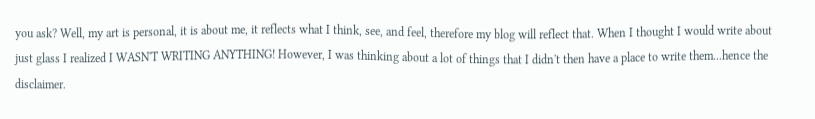you ask? Well, my art is personal, it is about me, it reflects what I think, see, and feel, therefore my blog will reflect that. When I thought I would write about just glass I realized I WASN'T WRITING ANYTHING! However, I was thinking about a lot of things that I didn't then have a place to write them...hence the disclaimer.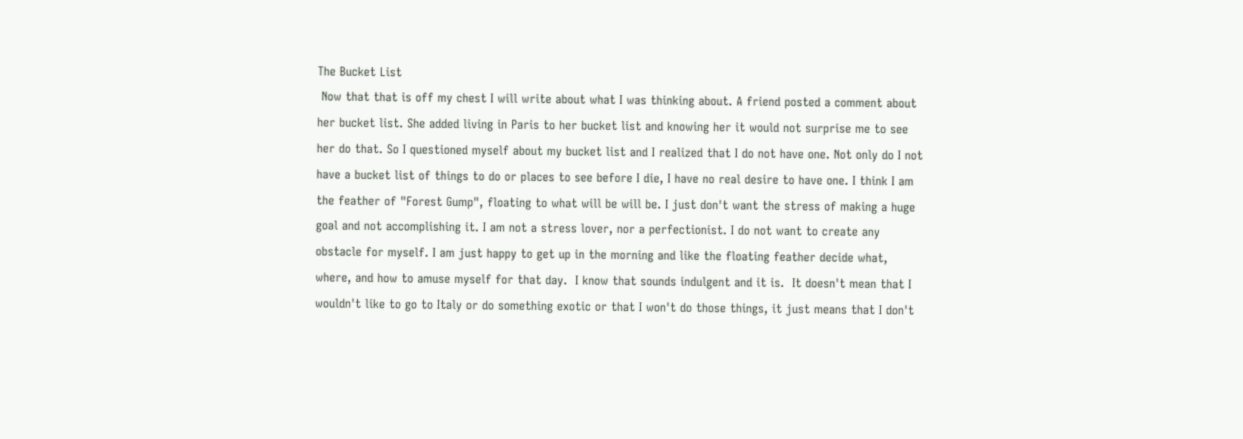The Bucket List
 Now that that is off my chest I will write about what I was thinking about. A friend posted a comment about her bucket list. She added living in Paris to her bucket list and knowing her it would not surprise me to see her do that. So I questioned myself about my bucket list and I realized that I do not have one. Not only do I not have a bucket list of things to do or places to see before I die, I have no real desire to have one. I think I am the feather of "Forest Gump", floating to what will be will be. I just don't want the stress of making a huge goal and not accomplishing it. I am not a stress lover, nor a perfectionist. I do not want to create any obstacle for myself. I am just happy to get up in the morning and like the floating feather decide what, where, and how to amuse myself for that day.  I know that sounds indulgent and it is.  It doesn't mean that I wouldn't like to go to Italy or do something exotic or that I won't do those things, it just means that I don't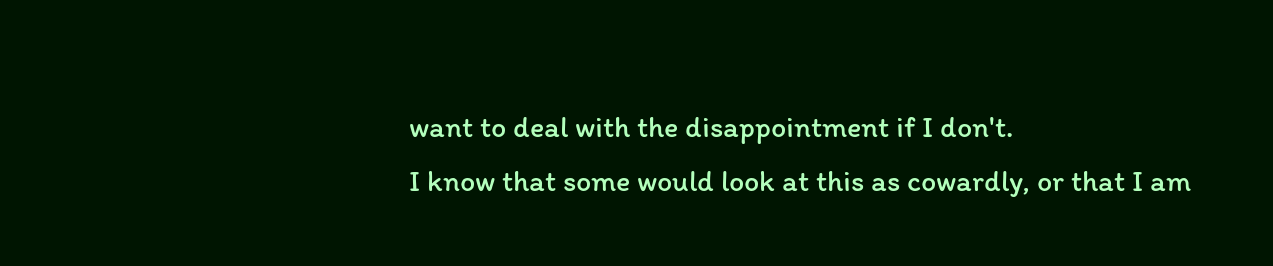want to deal with the disappointment if I don't.
I know that some would look at this as cowardly, or that I am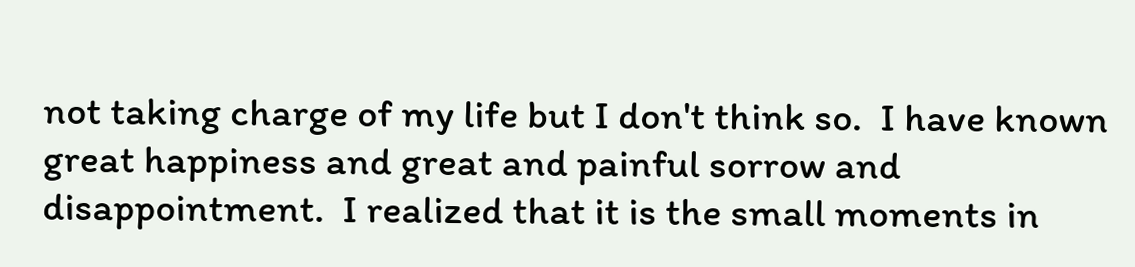not taking charge of my life but I don't think so.  I have known great happiness and great and painful sorrow and disappointment.  I realized that it is the small moments in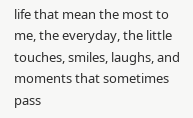life that mean the most to me, the everyday, the little touches, smiles, laughs, and moments that sometimes pass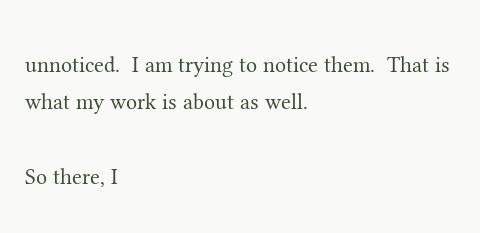unnoticed.  I am trying to notice them.  That is what my work is about as well.

So there, I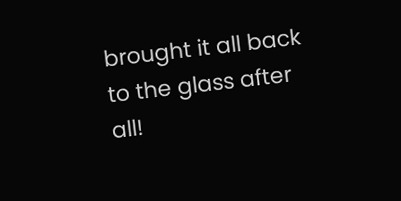brought it all back to the glass after all!